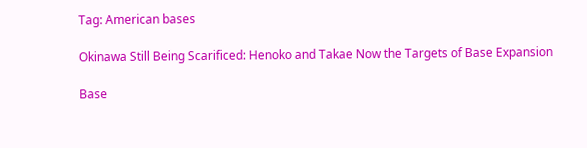Tag: American bases

Okinawa Still Being Scarificed: Henoko and Takae Now the Targets of Base Expansion

Base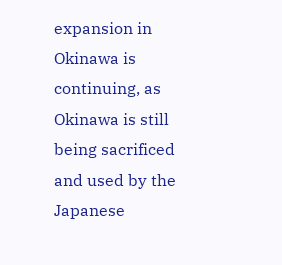expansion in Okinawa is continuing, as Okinawa is still being sacrificed and used by the Japanese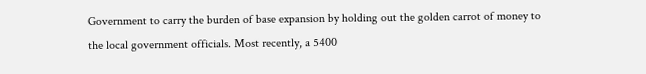Government to carry the burden of base expansion by holding out the golden carrot of money to the local government officials. Most recently, a 5400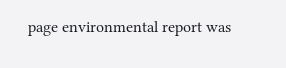page environmental report was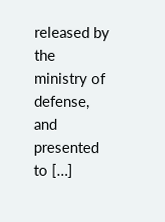released by the ministry of defense, and presented to […]